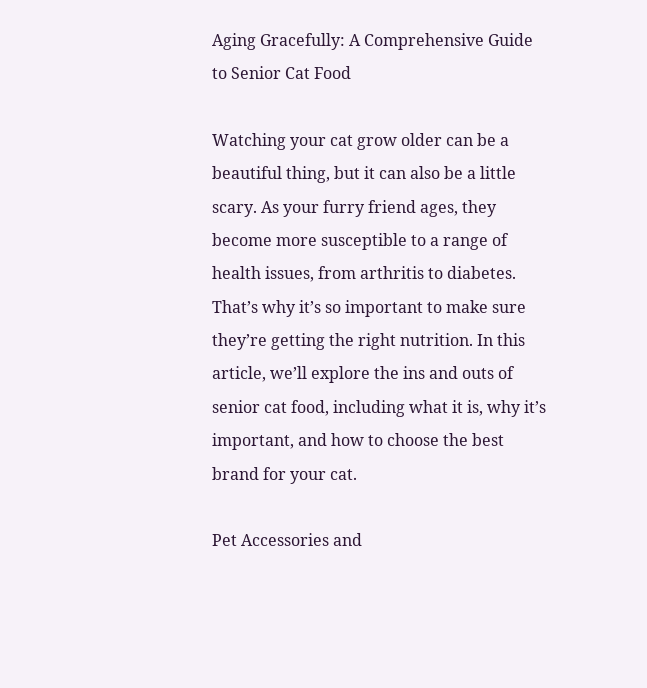Aging Gracefully: A Comprehensive Guide to Senior Cat Food

Watching your cat grow older can be a beautiful thing, but it can also be a little scary. As your furry friend ages, they become more susceptible to a range of health issues, from arthritis to diabetes. That’s why it’s so important to make sure they’re getting the right nutrition. In this article, we’ll explore the ins and outs of senior cat food, including what it is, why it’s important, and how to choose the best brand for your cat.

Pet Accessories and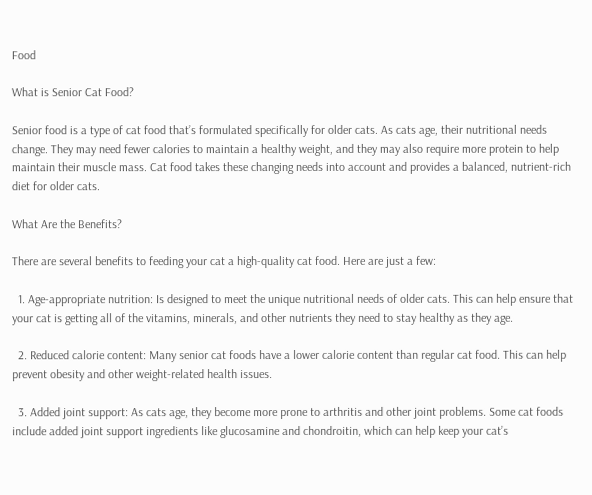Food

What is Senior Cat Food?

Senior food is a type of cat food that’s formulated specifically for older cats. As cats age, their nutritional needs change. They may need fewer calories to maintain a healthy weight, and they may also require more protein to help maintain their muscle mass. Cat food takes these changing needs into account and provides a balanced, nutrient-rich diet for older cats.

What Are the Benefits?

There are several benefits to feeding your cat a high-quality cat food. Here are just a few:

  1. Age-appropriate nutrition: Is designed to meet the unique nutritional needs of older cats. This can help ensure that your cat is getting all of the vitamins, minerals, and other nutrients they need to stay healthy as they age.

  2. Reduced calorie content: Many senior cat foods have a lower calorie content than regular cat food. This can help prevent obesity and other weight-related health issues.

  3. Added joint support: As cats age, they become more prone to arthritis and other joint problems. Some cat foods include added joint support ingredients like glucosamine and chondroitin, which can help keep your cat’s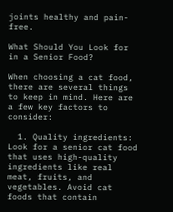joints healthy and pain-free.

What Should You Look for in a Senior Food?

When choosing a cat food, there are several things to keep in mind. Here are a few key factors to consider:

  1. Quality ingredients: Look for a senior cat food that uses high-quality ingredients like real meat, fruits, and vegetables. Avoid cat foods that contain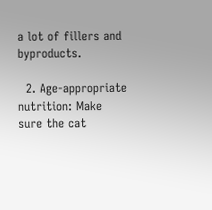a lot of fillers and byproducts.

  2. Age-appropriate nutrition: Make sure the cat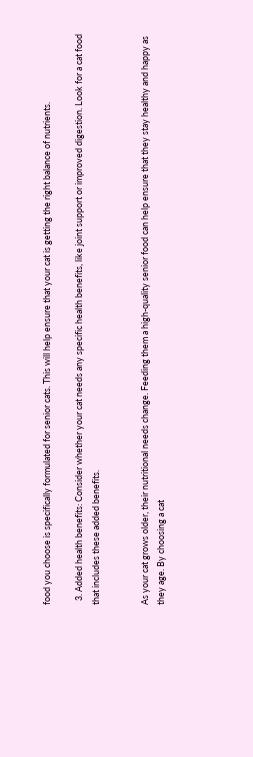food you choose is specifically formulated for senior cats. This will help ensure that your cat is getting the right balance of nutrients.

  3. Added health benefits: Consider whether your cat needs any specific health benefits, like joint support or improved digestion. Look for a cat food that includes these added benefits.


As your cat grows older, their nutritional needs change. Feeding them a high-quality senior food can help ensure that they stay healthy and happy as they age. By choosing a cat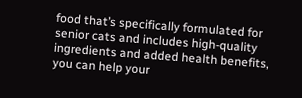food that’s specifically formulated for senior cats and includes high-quality ingredients and added health benefits, you can help your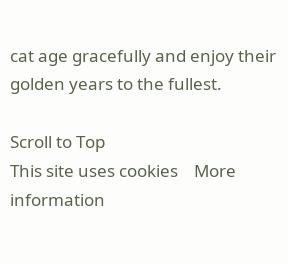cat age gracefully and enjoy their golden years to the fullest.

Scroll to Top
This site uses cookies    More information